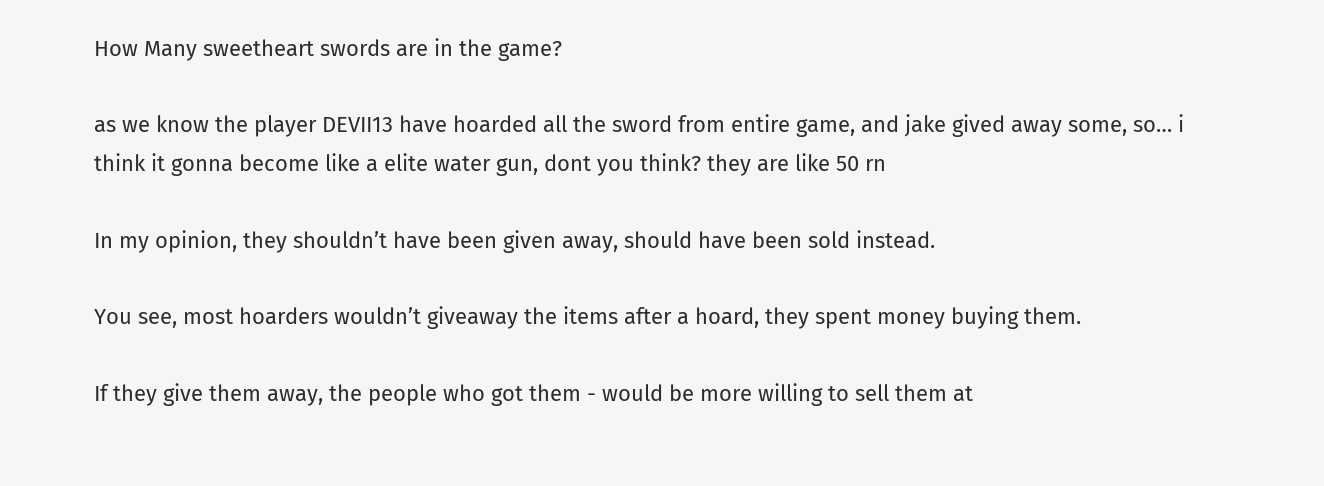How Many sweetheart swords are in the game?

as we know the player DEVII13 have hoarded all the sword from entire game, and jake gived away some, so… i think it gonna become like a elite water gun, dont you think? they are like 50 rn

In my opinion, they shouldn’t have been given away, should have been sold instead.

You see, most hoarders wouldn’t giveaway the items after a hoard, they spent money buying them.

If they give them away, the people who got them - would be more willing to sell them at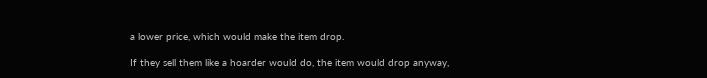a lower price, which would make the item drop.

If they sell them like a hoarder would do, the item would drop anyway,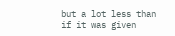but a lot less than if it was given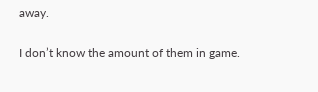away.

I don’t know the amount of them in game.